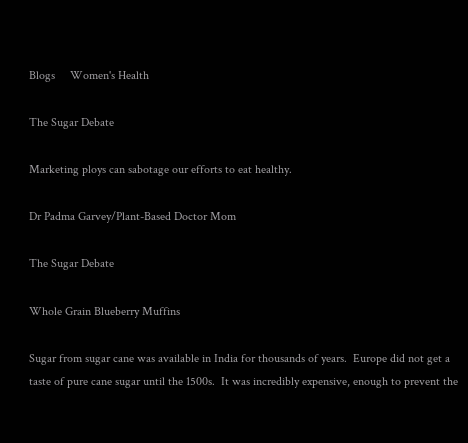Blogs     Women's Health

The Sugar Debate

Marketing ploys can sabotage our efforts to eat healthy.

Dr Padma Garvey/Plant-Based Doctor Mom

The Sugar Debate

Whole Grain Blueberry Muffins

Sugar from sugar cane was available in India for thousands of years.  Europe did not get a taste of pure cane sugar until the 1500s.  It was incredibly expensive, enough to prevent the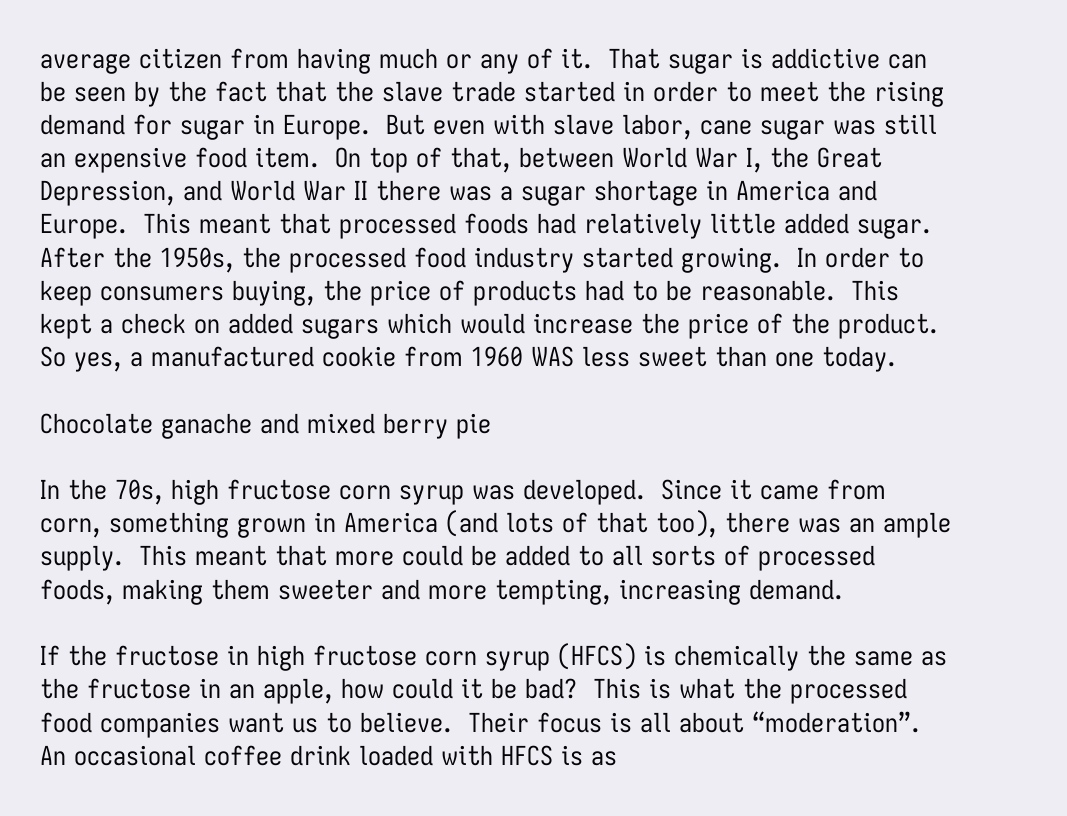average citizen from having much or any of it.  That sugar is addictive can be seen by the fact that the slave trade started in order to meet the rising demand for sugar in Europe.  But even with slave labor, cane sugar was still an expensive food item.  On top of that, between World War I, the Great Depression, and World War II there was a sugar shortage in America and Europe.  This meant that processed foods had relatively little added sugar.  After the 1950s, the processed food industry started growing.  In order to keep consumers buying, the price of products had to be reasonable.  This kept a check on added sugars which would increase the price of the product.  So yes, a manufactured cookie from 1960 WAS less sweet than one today.

Chocolate ganache and mixed berry pie

In the 70s, high fructose corn syrup was developed.  Since it came from corn, something grown in America (and lots of that too), there was an ample supply.  This meant that more could be added to all sorts of processed foods, making them sweeter and more tempting, increasing demand.

If the fructose in high fructose corn syrup (HFCS) is chemically the same as the fructose in an apple, how could it be bad?  This is what the processed food companies want us to believe.  Their focus is all about “moderation”.  An occasional coffee drink loaded with HFCS is as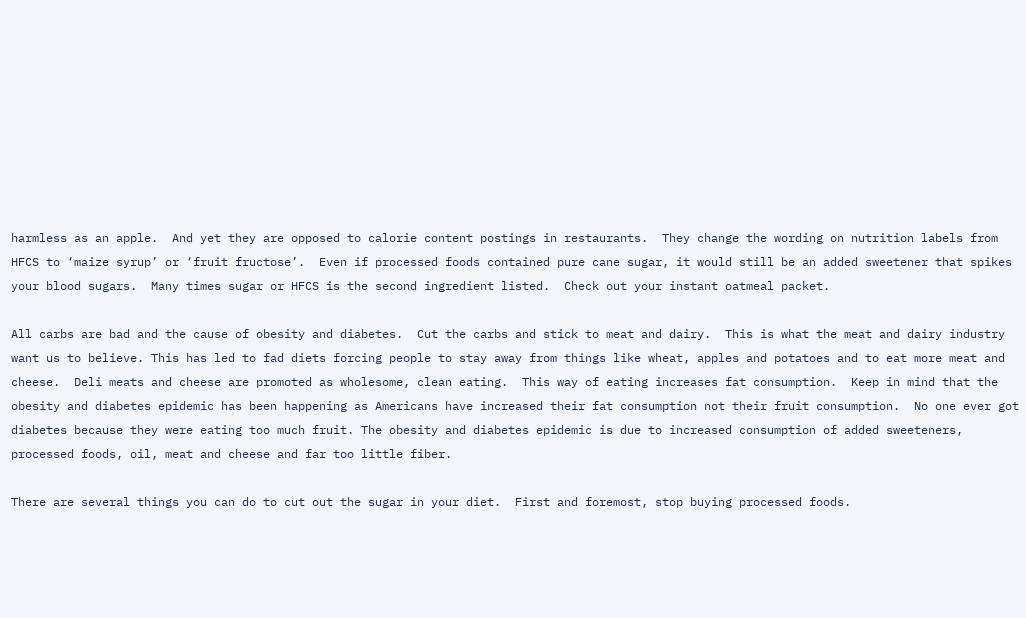harmless as an apple.  And yet they are opposed to calorie content postings in restaurants.  They change the wording on nutrition labels from HFCS to ‘maize syrup’ or ‘fruit fructose’.  Even if processed foods contained pure cane sugar, it would still be an added sweetener that spikes your blood sugars.  Many times sugar or HFCS is the second ingredient listed.  Check out your instant oatmeal packet.

All carbs are bad and the cause of obesity and diabetes.  Cut the carbs and stick to meat and dairy.  This is what the meat and dairy industry want us to believe. This has led to fad diets forcing people to stay away from things like wheat, apples and potatoes and to eat more meat and cheese.  Deli meats and cheese are promoted as wholesome, clean eating.  This way of eating increases fat consumption.  Keep in mind that the obesity and diabetes epidemic has been happening as Americans have increased their fat consumption not their fruit consumption.  No one ever got diabetes because they were eating too much fruit. The obesity and diabetes epidemic is due to increased consumption of added sweeteners, processed foods, oil, meat and cheese and far too little fiber.

There are several things you can do to cut out the sugar in your diet.  First and foremost, stop buying processed foods.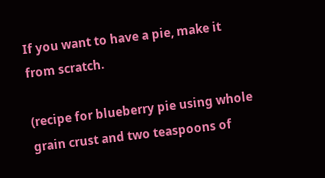If you want to have a pie, make it from scratch.

(recipe for blueberry pie using whole grain crust and two teaspoons of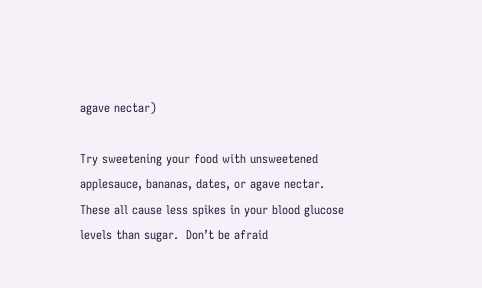agave nectar)

Try sweetening your food with unsweetened applesauce, bananas, dates, or agave nectar.  These all cause less spikes in your blood glucose levels than sugar.  Don’t be afraid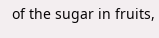of the sugar in fruits,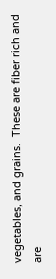vegetables, and grains.  These are fiber rich and are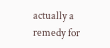actually a remedy for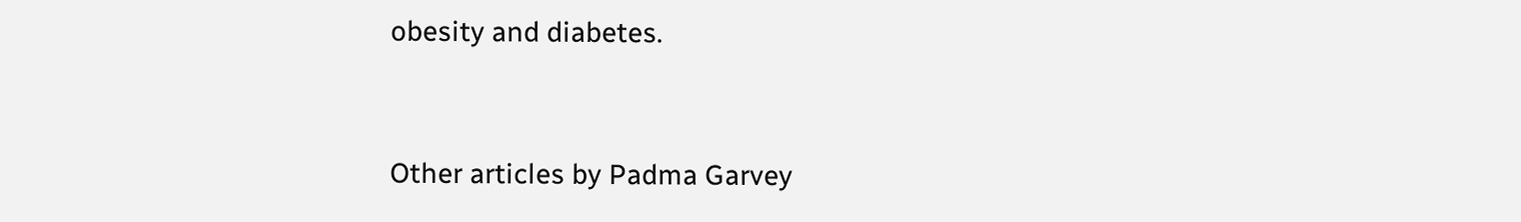obesity and diabetes.


Other articles by Padma Garvey